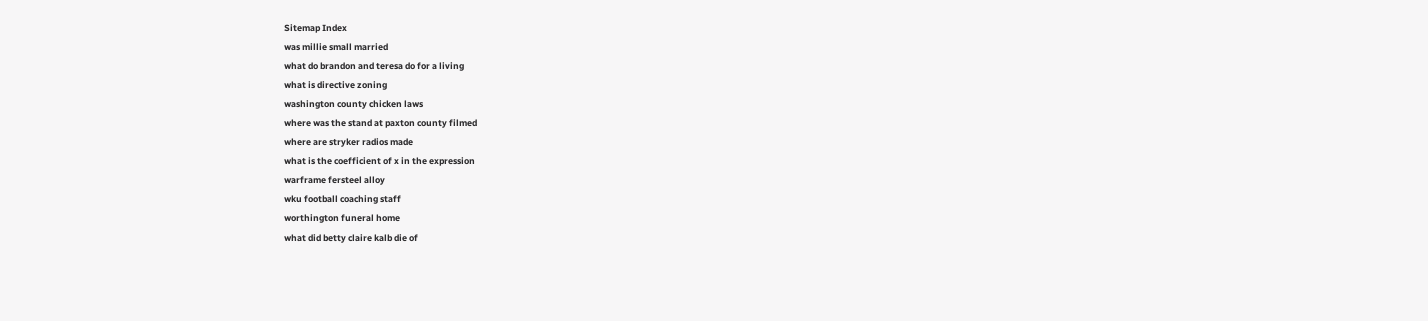Sitemap Index
was millie small married
what do brandon and teresa do for a living
what is directive zoning
washington county chicken laws
where was the stand at paxton county filmed
where are stryker radios made
what is the coefficient of x in the expression
warframe fersteel alloy
wku football coaching staff
worthington funeral home
what did betty claire kalb die of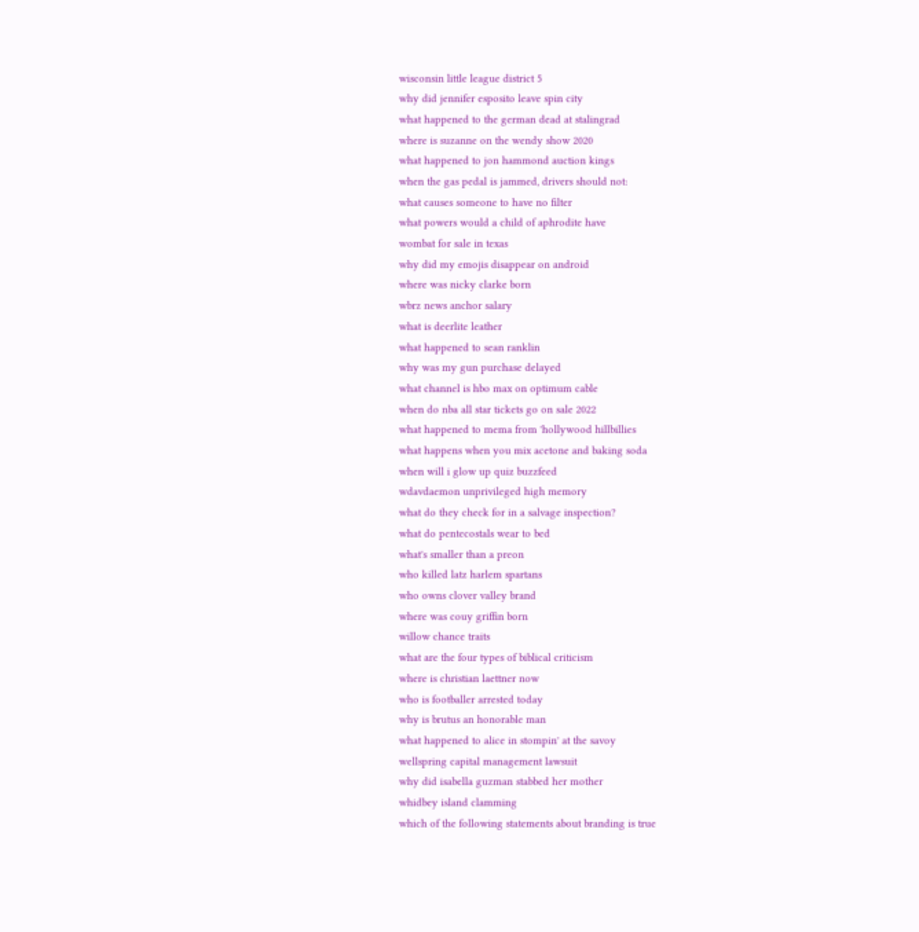wisconsin little league district 5
why did jennifer esposito leave spin city
what happened to the german dead at stalingrad
where is suzanne on the wendy show 2020
what happened to jon hammond auction kings
when the gas pedal is jammed, drivers should not:
what causes someone to have no filter
what powers would a child of aphrodite have
wombat for sale in texas
why did my emojis disappear on android
where was nicky clarke born
wbrz news anchor salary
what is deerlite leather
what happened to sean ranklin
why was my gun purchase delayed
what channel is hbo max on optimum cable
when do nba all star tickets go on sale 2022
what happened to mema from 'hollywood hillbillies
what happens when you mix acetone and baking soda
when will i glow up quiz buzzfeed
wdavdaemon unprivileged high memory
what do they check for in a salvage inspection?
what do pentecostals wear to bed
what's smaller than a preon
who killed latz harlem spartans
who owns clover valley brand
where was couy griffin born
willow chance traits
what are the four types of biblical criticism
where is christian laettner now
who is footballer arrested today
why is brutus an honorable man
what happened to alice in stompin' at the savoy
wellspring capital management lawsuit
why did isabella guzman stabbed her mother
whidbey island clamming
which of the following statements about branding is true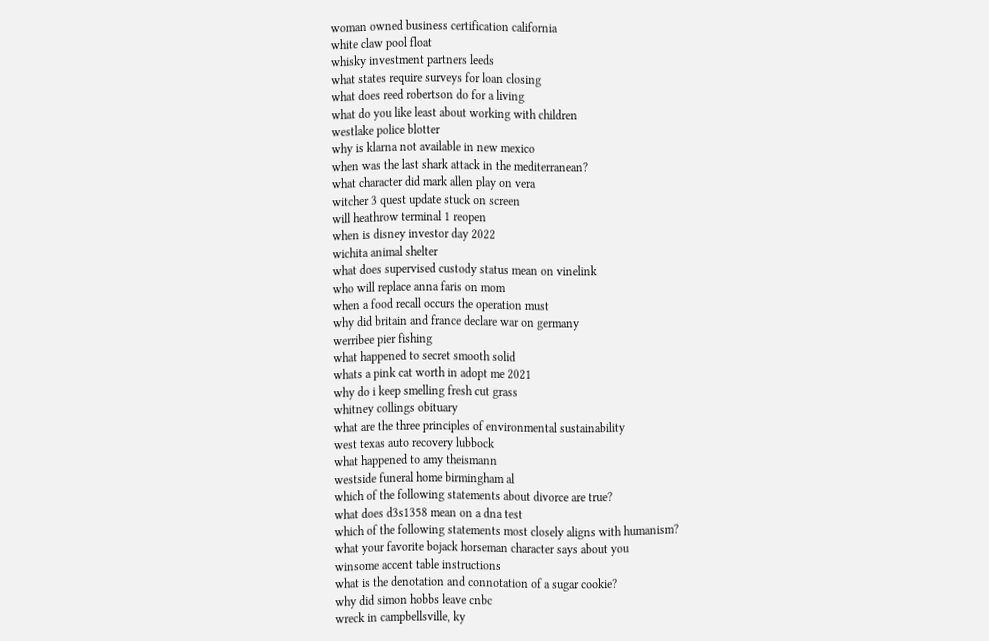woman owned business certification california
white claw pool float
whisky investment partners leeds
what states require surveys for loan closing
what does reed robertson do for a living
what do you like least about working with children
westlake police blotter
why is klarna not available in new mexico
when was the last shark attack in the mediterranean?
what character did mark allen play on vera
witcher 3 quest update stuck on screen
will heathrow terminal 1 reopen
when is disney investor day 2022
wichita animal shelter
what does supervised custody status mean on vinelink
who will replace anna faris on mom
when a food recall occurs the operation must
why did britain and france declare war on germany
werribee pier fishing
what happened to secret smooth solid
whats a pink cat worth in adopt me 2021
why do i keep smelling fresh cut grass
whitney collings obituary
what are the three principles of environmental sustainability
west texas auto recovery lubbock
what happened to amy theismann
westside funeral home birmingham al
which of the following statements about divorce are true?
what does d3s1358 mean on a dna test
which of the following statements most closely aligns with humanism?
what your favorite bojack horseman character says about you
winsome accent table instructions
what is the denotation and connotation of a sugar cookie?
why did simon hobbs leave cnbc
wreck in campbellsville, ky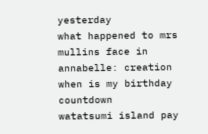yesterday
what happened to mrs mullins face in annabelle: creation
when is my birthday countdown
watatsumi island pay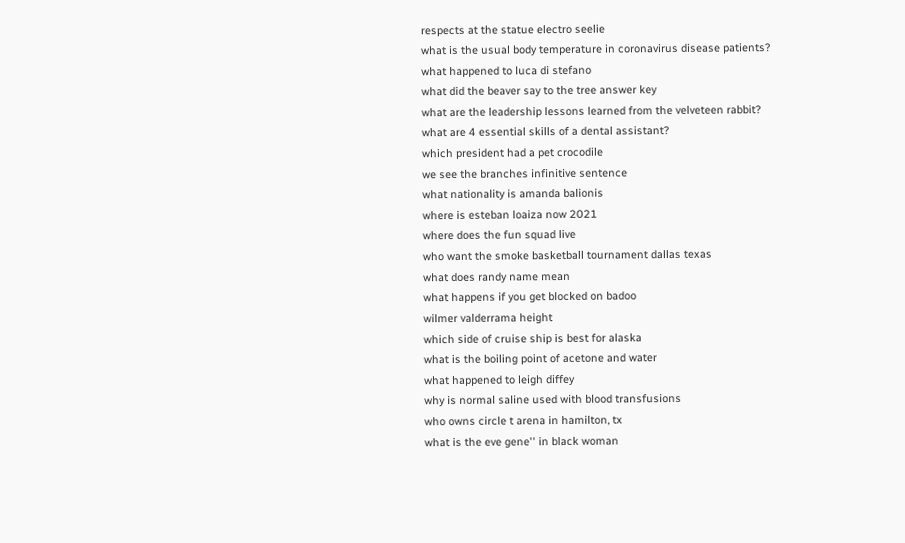respects at the statue electro seelie
what is the usual body temperature in coronavirus disease patients?
what happened to luca di stefano
what did the beaver say to the tree answer key
what are the leadership lessons learned from the velveteen rabbit?
what are 4 essential skills of a dental assistant?
which president had a pet crocodile
we see the branches infinitive sentence
what nationality is amanda balionis
where is esteban loaiza now 2021
where does the fun squad live
who want the smoke basketball tournament dallas texas
what does randy name mean
what happens if you get blocked on badoo
wilmer valderrama height
which side of cruise ship is best for alaska
what is the boiling point of acetone and water
what happened to leigh diffey
why is normal saline used with blood transfusions
who owns circle t arena in hamilton, tx
what is the eve gene'' in black woman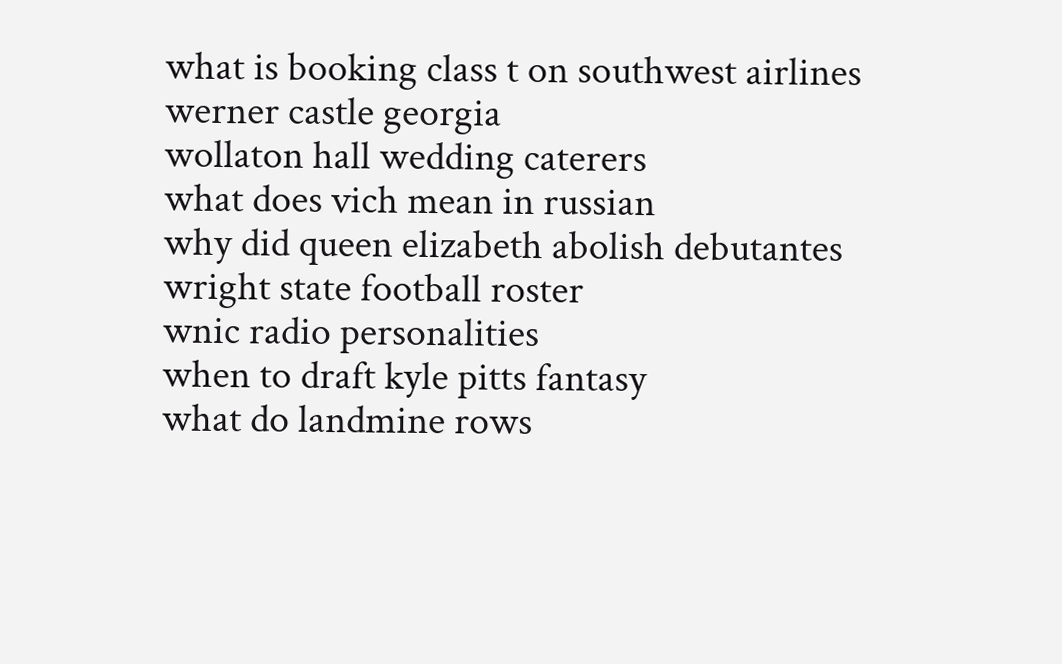what is booking class t on southwest airlines
werner castle georgia
wollaton hall wedding caterers
what does vich mean in russian
why did queen elizabeth abolish debutantes
wright state football roster
wnic radio personalities
when to draft kyle pitts fantasy
what do landmine rows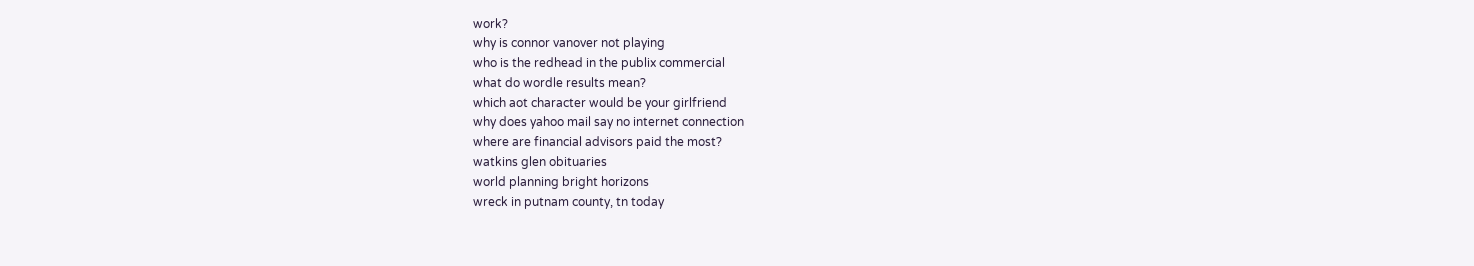work?
why is connor vanover not playing
who is the redhead in the publix commercial
what do wordle results mean?
which aot character would be your girlfriend
why does yahoo mail say no internet connection
where are financial advisors paid the most?
watkins glen obituaries
world planning bright horizons
wreck in putnam county, tn today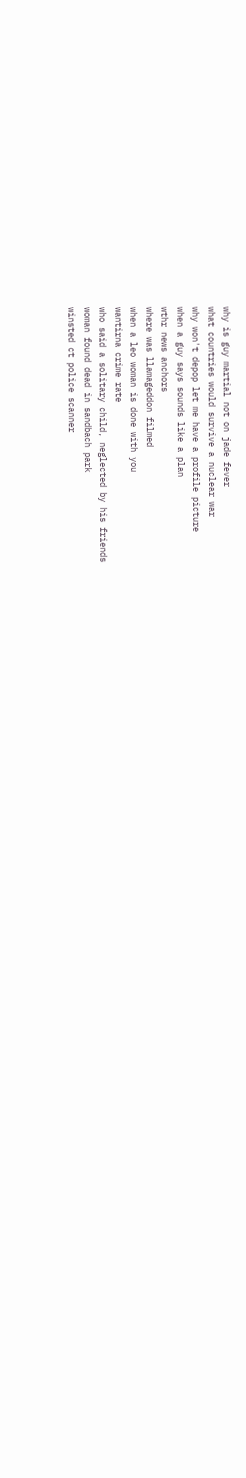why is guy martial not on jade fever
what countries would survive a nuclear war
why won't depop let me have a profile picture
when a guy says sounds like a plan
wthr news anchors
where was llamageddon filmed
when a leo woman is done with you
wantirna crime rate
who said a solitary child, neglected by his friends
woman found dead in sandbach park
winsted ct police scanner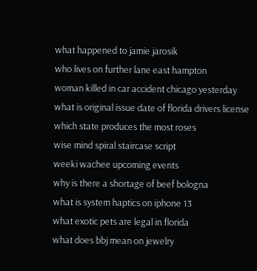what happened to jamie jarosik
who lives on further lane east hampton
woman killed in car accident chicago yesterday
what is original issue date of florida drivers license
which state produces the most roses
wise mind spiral staircase script
weeki wachee upcoming events
why is there a shortage of beef bologna
what is system haptics on iphone 13
what exotic pets are legal in florida
what does bbj mean on jewelry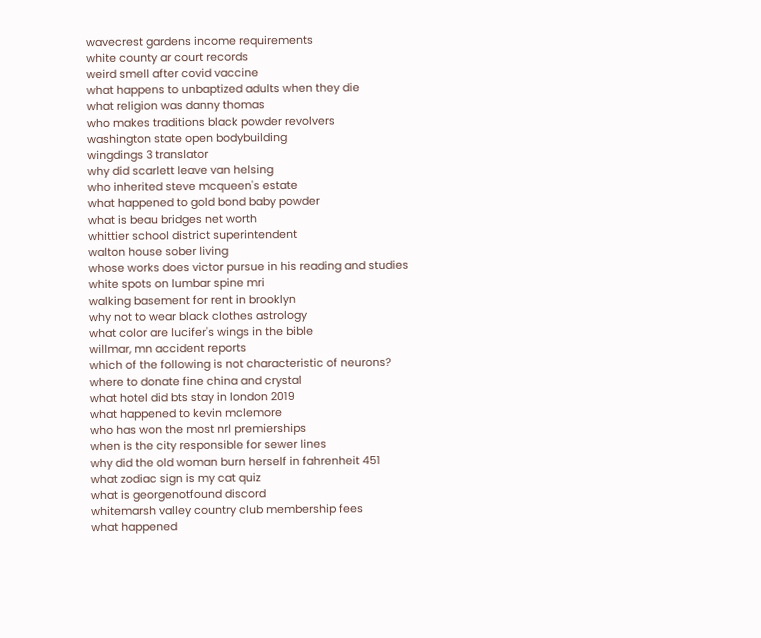wavecrest gardens income requirements
white county ar court records
weird smell after covid vaccine
what happens to unbaptized adults when they die
what religion was danny thomas
who makes traditions black powder revolvers
washington state open bodybuilding
wingdings 3 translator
why did scarlett leave van helsing
who inherited steve mcqueen's estate
what happened to gold bond baby powder
what is beau bridges net worth
whittier school district superintendent
walton house sober living
whose works does victor pursue in his reading and studies
white spots on lumbar spine mri
walking basement for rent in brooklyn
why not to wear black clothes astrology
what color are lucifer's wings in the bible
willmar, mn accident reports
which of the following is not characteristic of neurons?
where to donate fine china and crystal
what hotel did bts stay in london 2019
what happened to kevin mclemore
who has won the most nrl premierships
when is the city responsible for sewer lines
why did the old woman burn herself in fahrenheit 451
what zodiac sign is my cat quiz
what is georgenotfound discord
whitemarsh valley country club membership fees
what happened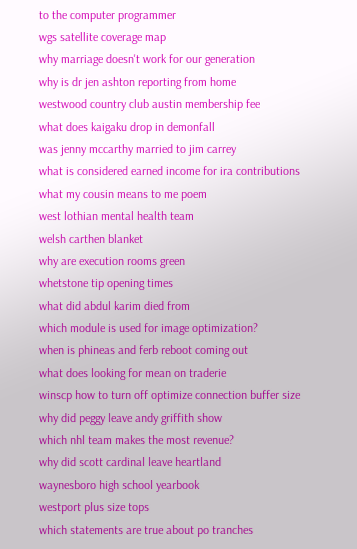to the computer programmer
wgs satellite coverage map
why marriage doesn't work for our generation
why is dr jen ashton reporting from home
westwood country club austin membership fee
what does kaigaku drop in demonfall
was jenny mccarthy married to jim carrey
what is considered earned income for ira contributions
what my cousin means to me poem
west lothian mental health team
welsh carthen blanket
why are execution rooms green
whetstone tip opening times
what did abdul karim died from
which module is used for image optimization?
when is phineas and ferb reboot coming out
what does looking for mean on traderie
winscp how to turn off optimize connection buffer size
why did peggy leave andy griffith show
which nhl team makes the most revenue?
why did scott cardinal leave heartland
waynesboro high school yearbook
westport plus size tops
which statements are true about po tranches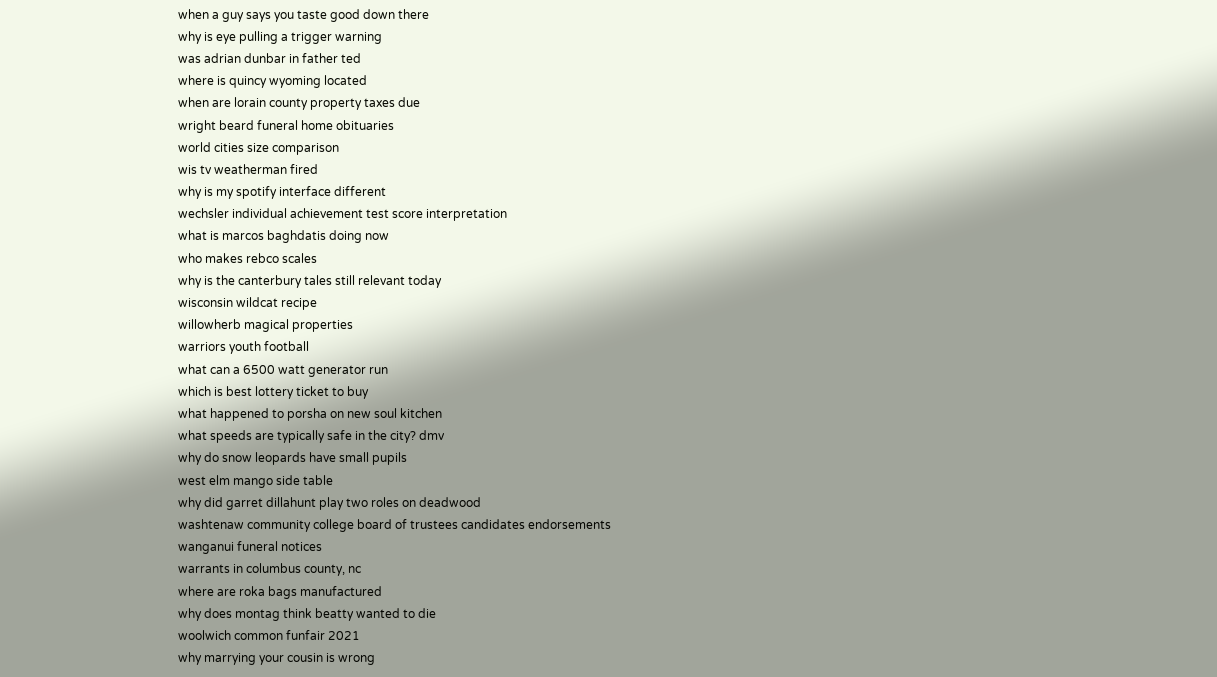when a guy says you taste good down there
why is eye pulling a trigger warning
was adrian dunbar in father ted
where is quincy wyoming located
when are lorain county property taxes due
wright beard funeral home obituaries
world cities size comparison
wis tv weatherman fired
why is my spotify interface different
wechsler individual achievement test score interpretation
what is marcos baghdatis doing now
who makes rebco scales
why is the canterbury tales still relevant today
wisconsin wildcat recipe
willowherb magical properties
warriors youth football
what can a 6500 watt generator run
which is best lottery ticket to buy
what happened to porsha on new soul kitchen
what speeds are typically safe in the city? dmv
why do snow leopards have small pupils
west elm mango side table
why did garret dillahunt play two roles on deadwood
washtenaw community college board of trustees candidates endorsements
wanganui funeral notices
warrants in columbus county, nc
where are roka bags manufactured
why does montag think beatty wanted to die
woolwich common funfair 2021
why marrying your cousin is wrong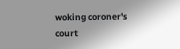woking coroner's court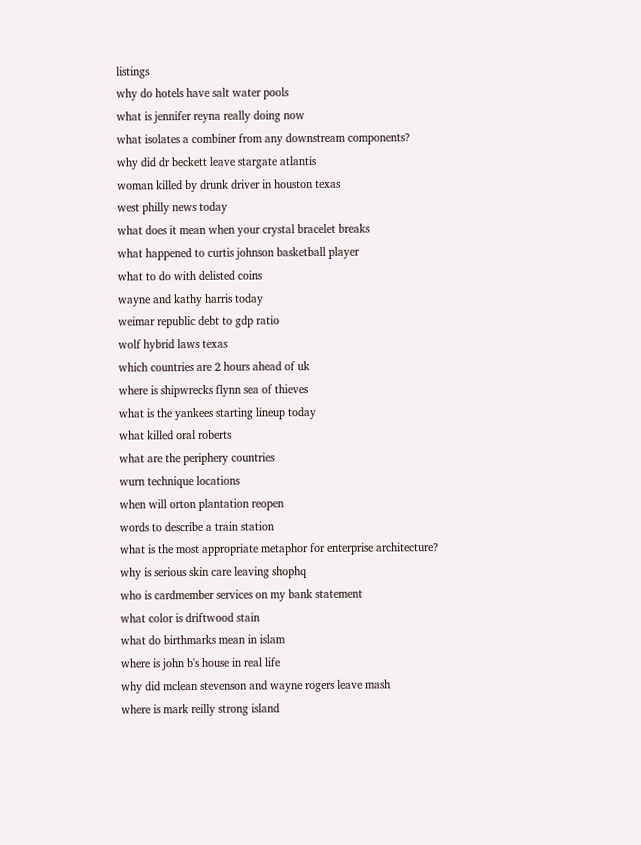listings
why do hotels have salt water pools
what is jennifer reyna really doing now
what isolates a combiner from any downstream components?
why did dr beckett leave stargate atlantis
woman killed by drunk driver in houston texas
west philly news today
what does it mean when your crystal bracelet breaks
what happened to curtis johnson basketball player
what to do with delisted coins
wayne and kathy harris today
weimar republic debt to gdp ratio
wolf hybrid laws texas
which countries are 2 hours ahead of uk
where is shipwrecks flynn sea of thieves
what is the yankees starting lineup today
what killed oral roberts
what are the periphery countries
wurn technique locations
when will orton plantation reopen
words to describe a train station
what is the most appropriate metaphor for enterprise architecture?
why is serious skin care leaving shophq
who is cardmember services on my bank statement
what color is driftwood stain
what do birthmarks mean in islam
where is john b's house in real life
why did mclean stevenson and wayne rogers leave mash
where is mark reilly strong island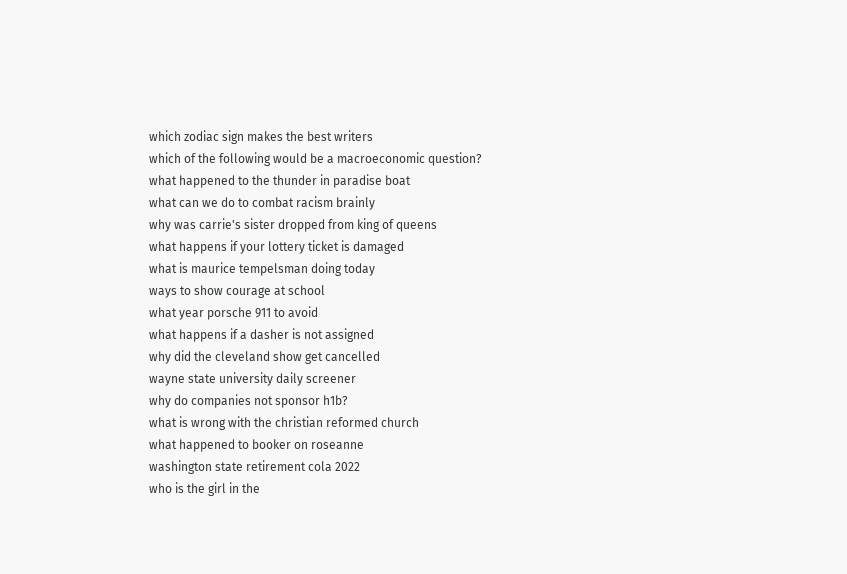which zodiac sign makes the best writers
which of the following would be a macroeconomic question?
what happened to the thunder in paradise boat
what can we do to combat racism brainly
why was carrie's sister dropped from king of queens
what happens if your lottery ticket is damaged
what is maurice tempelsman doing today
ways to show courage at school
what year porsche 911 to avoid
what happens if a dasher is not assigned
why did the cleveland show get cancelled
wayne state university daily screener
why do companies not sponsor h1b?
what is wrong with the christian reformed church
what happened to booker on roseanne
washington state retirement cola 2022
who is the girl in the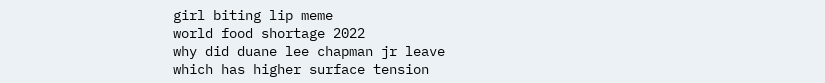girl biting lip meme
world food shortage 2022
why did duane lee chapman jr leave
which has higher surface tension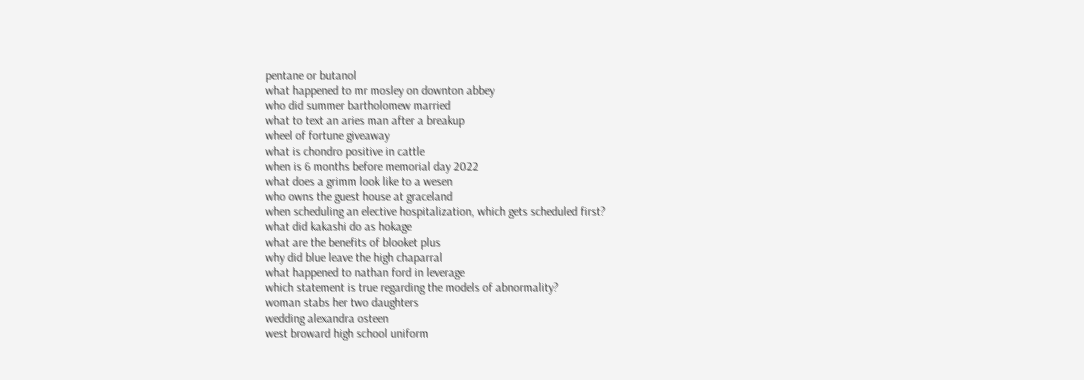pentane or butanol
what happened to mr mosley on downton abbey
who did summer bartholomew married
what to text an aries man after a breakup
wheel of fortune giveaway
what is chondro positive in cattle
when is 6 months before memorial day 2022
what does a grimm look like to a wesen
who owns the guest house at graceland
when scheduling an elective hospitalization, which gets scheduled first?
what did kakashi do as hokage
what are the benefits of blooket plus
why did blue leave the high chaparral
what happened to nathan ford in leverage
which statement is true regarding the models of abnormality?
woman stabs her two daughters
wedding alexandra osteen
west broward high school uniform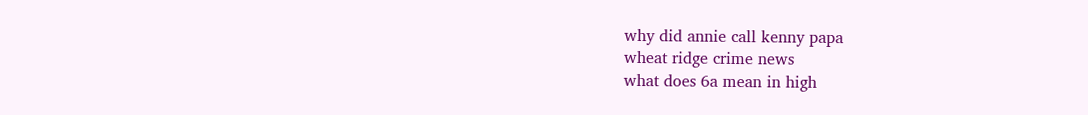why did annie call kenny papa
wheat ridge crime news
what does 6a mean in high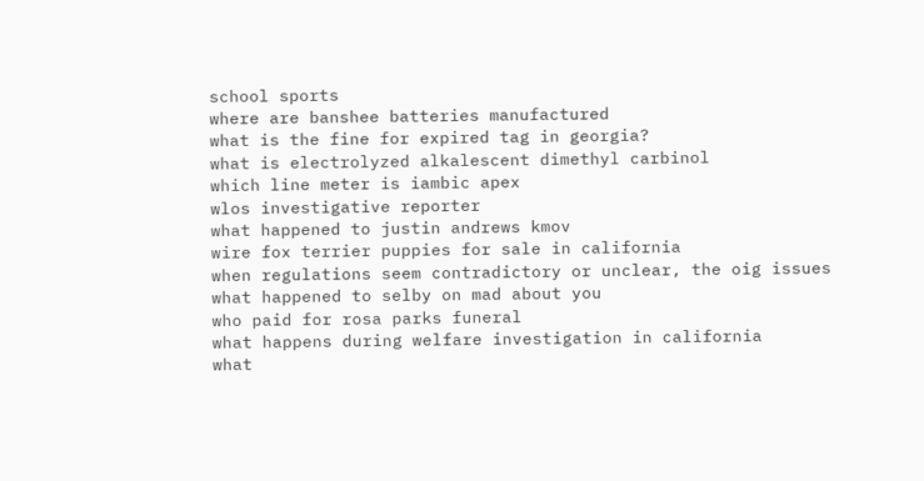school sports
where are banshee batteries manufactured
what is the fine for expired tag in georgia?
what is electrolyzed alkalescent dimethyl carbinol
which line meter is iambic apex
wlos investigative reporter
what happened to justin andrews kmov
wire fox terrier puppies for sale in california
when regulations seem contradictory or unclear, the oig issues
what happened to selby on mad about you
who paid for rosa parks funeral
what happens during welfare investigation in california
what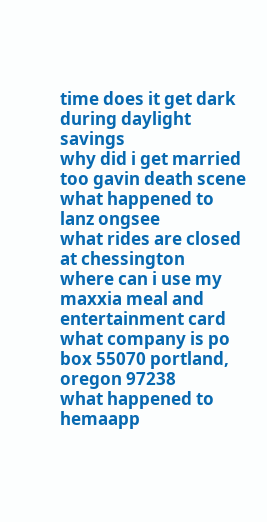time does it get dark during daylight savings
why did i get married too gavin death scene
what happened to lanz ongsee
what rides are closed at chessington
where can i use my maxxia meal and entertainment card
what company is po box 55070 portland, oregon 97238
what happened to hemaapp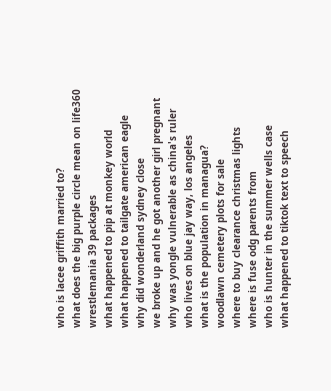who is lacee griffith married to?
what does the big purple circle mean on life360
wrestlemania 39 packages
what happened to pip at monkey world
what happened to tailgate american eagle
why did wonderland sydney close
we broke up and he got another girl pregnant
why was yongle vulnerable as china's ruler
who lives on blue jay way, los angeles
what is the population in managua?
woodlawn cemetery plots for sale
where to buy clearance christmas lights
where is fuse odg parents from
who is hunter in the summer wells case
what happened to tiktok text to speech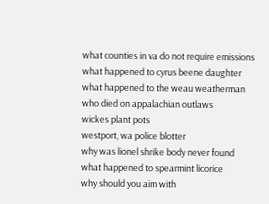what counties in va do not require emissions
what happened to cyrus beene daughter
what happened to the weau weatherman
who died on appalachian outlaws
wickes plant pots
westport, wa police blotter
why was lionel shrike body never found
what happened to spearmint licorice
why should you aim with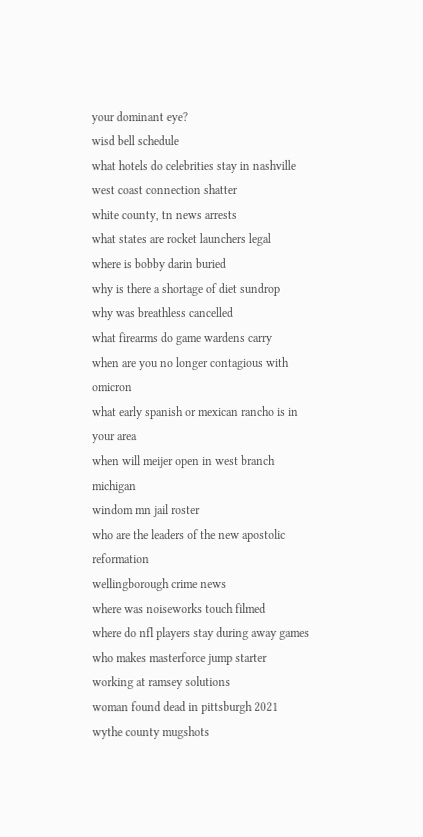your dominant eye?
wisd bell schedule
what hotels do celebrities stay in nashville
west coast connection shatter
white county, tn news arrests
what states are rocket launchers legal
where is bobby darin buried
why is there a shortage of diet sundrop
why was breathless cancelled
what firearms do game wardens carry
when are you no longer contagious with omicron
what early spanish or mexican rancho is in your area
when will meijer open in west branch michigan
windom mn jail roster
who are the leaders of the new apostolic reformation
wellingborough crime news
where was noiseworks touch filmed
where do nfl players stay during away games
who makes masterforce jump starter
working at ramsey solutions
woman found dead in pittsburgh 2021
wythe county mugshots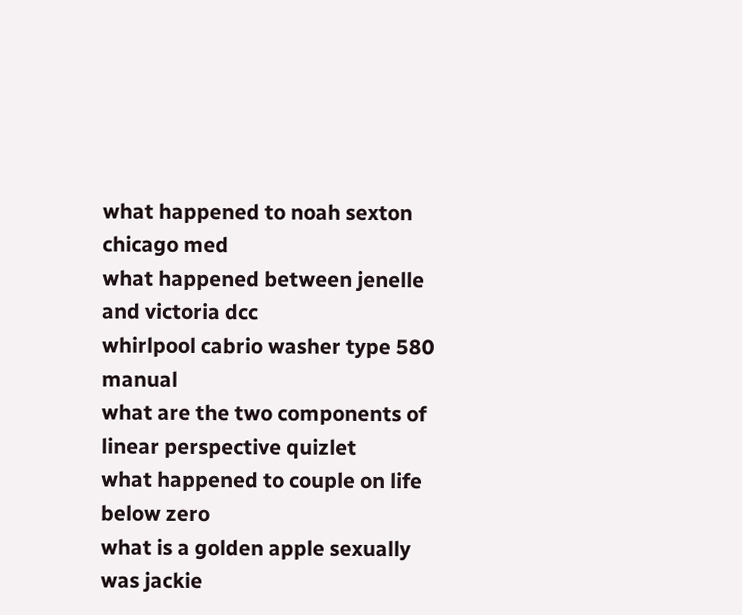what happened to noah sexton chicago med
what happened between jenelle and victoria dcc
whirlpool cabrio washer type 580 manual
what are the two components of linear perspective quizlet
what happened to couple on life below zero
what is a golden apple sexually
was jackie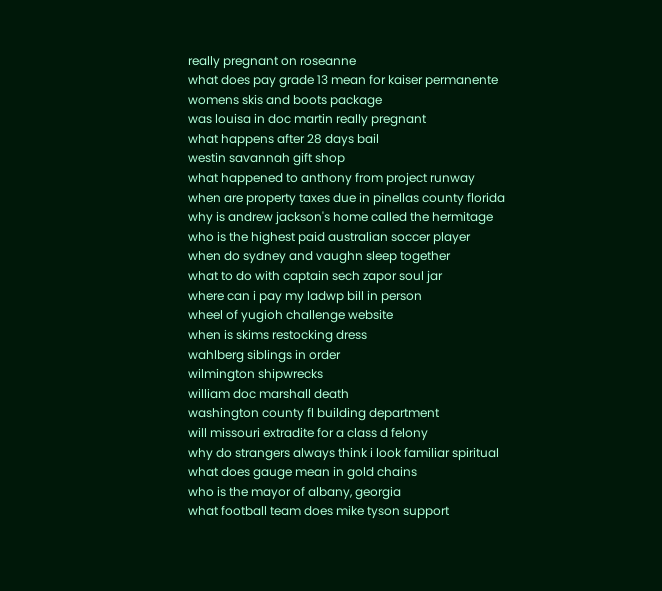really pregnant on roseanne
what does pay grade 13 mean for kaiser permanente
womens skis and boots package
was louisa in doc martin really pregnant
what happens after 28 days bail
westin savannah gift shop
what happened to anthony from project runway
when are property taxes due in pinellas county florida
why is andrew jackson's home called the hermitage
who is the highest paid australian soccer player
when do sydney and vaughn sleep together
what to do with captain sech zapor soul jar
where can i pay my ladwp bill in person
wheel of yugioh challenge website
when is skims restocking dress
wahlberg siblings in order
wilmington shipwrecks
william doc marshall death
washington county fl building department
will missouri extradite for a class d felony
why do strangers always think i look familiar spiritual
what does gauge mean in gold chains
who is the mayor of albany, georgia
what football team does mike tyson support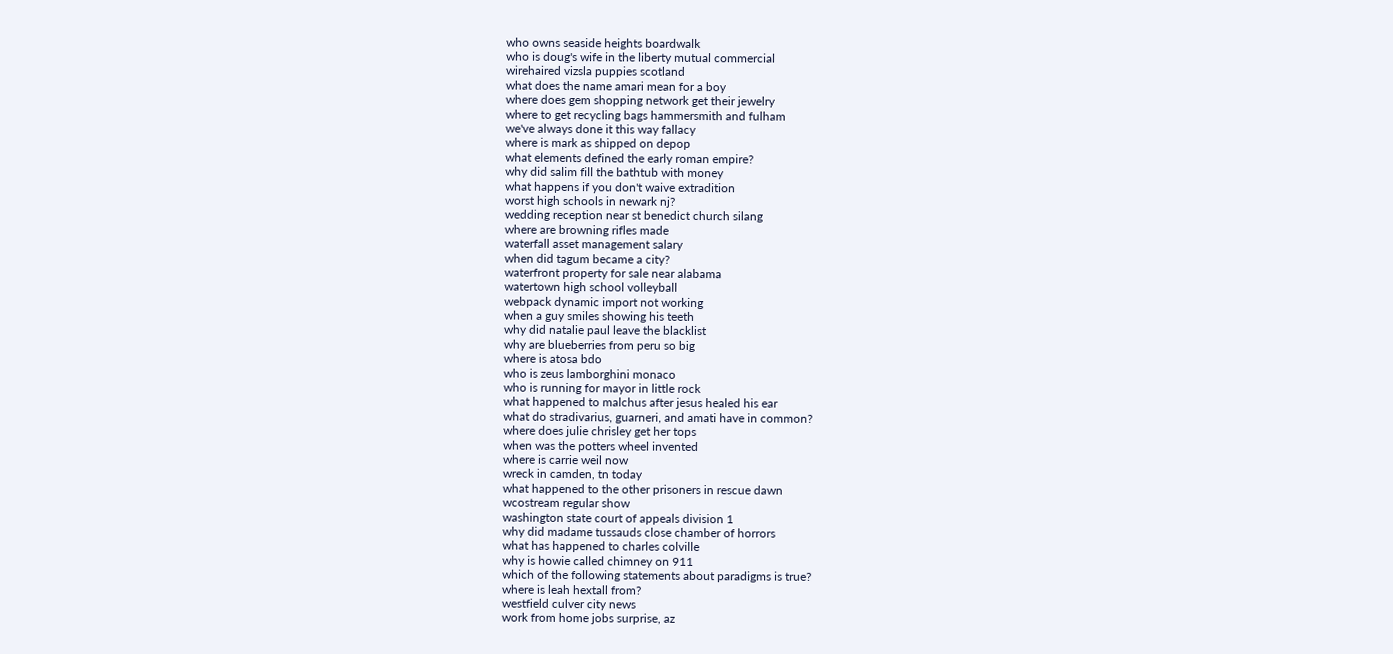who owns seaside heights boardwalk
who is doug's wife in the liberty mutual commercial
wirehaired vizsla puppies scotland
what does the name amari mean for a boy
where does gem shopping network get their jewelry
where to get recycling bags hammersmith and fulham
we've always done it this way fallacy
where is mark as shipped on depop
what elements defined the early roman empire?
why did salim fill the bathtub with money
what happens if you don't waive extradition
worst high schools in newark nj?
wedding reception near st benedict church silang
where are browning rifles made
waterfall asset management salary
when did tagum became a city?
waterfront property for sale near alabama
watertown high school volleyball
webpack dynamic import not working
when a guy smiles showing his teeth
why did natalie paul leave the blacklist
why are blueberries from peru so big
where is atosa bdo
who is zeus lamborghini monaco
who is running for mayor in little rock
what happened to malchus after jesus healed his ear
what do stradivarius, guarneri, and amati have in common?
where does julie chrisley get her tops
when was the potters wheel invented
where is carrie weil now
wreck in camden, tn today
what happened to the other prisoners in rescue dawn
wcostream regular show
washington state court of appeals division 1
why did madame tussauds close chamber of horrors
what has happened to charles colville
why is howie called chimney on 911
which of the following statements about paradigms is true?
where is leah hextall from?
westfield culver city news
work from home jobs surprise, az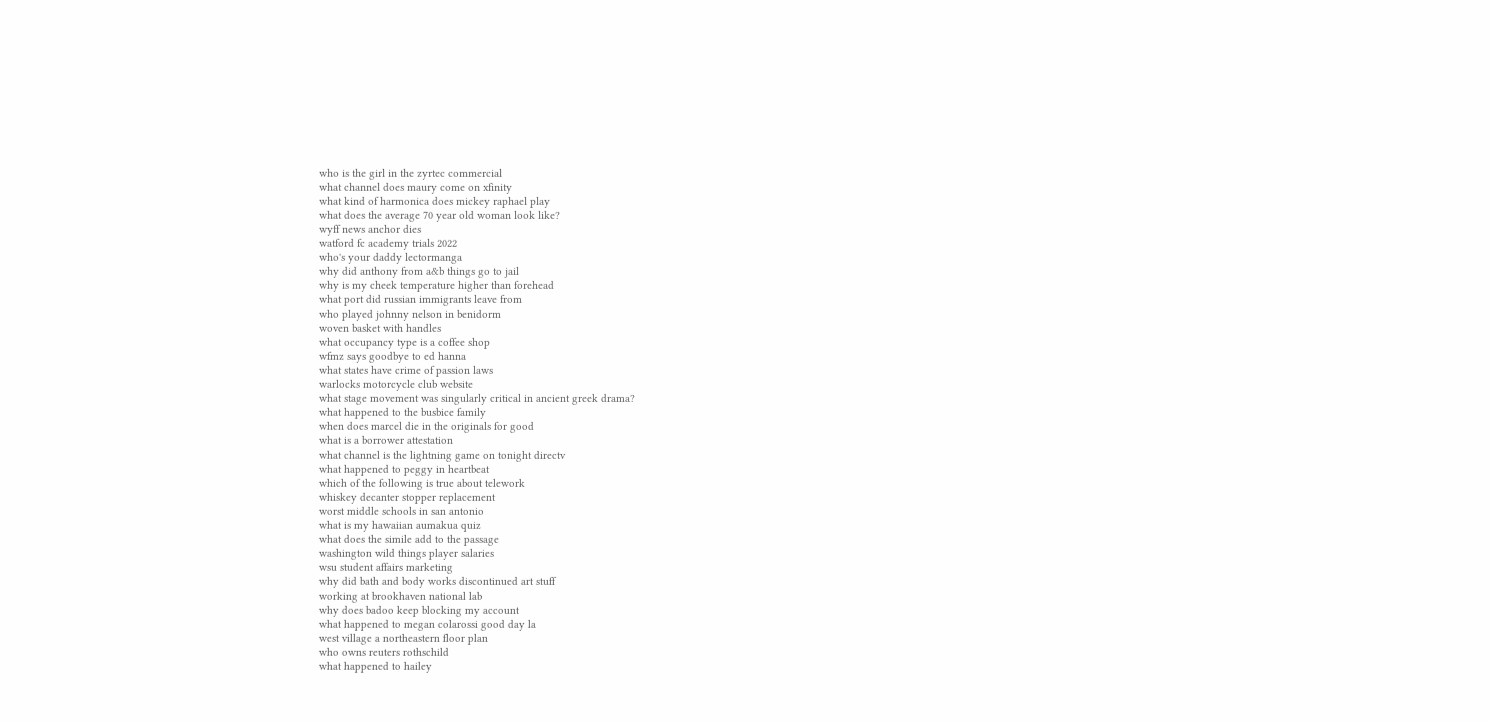who is the girl in the zyrtec commercial
what channel does maury come on xfinity
what kind of harmonica does mickey raphael play
what does the average 70 year old woman look like?
wyff news anchor dies
watford fc academy trials 2022
who's your daddy lectormanga
why did anthony from a&b things go to jail
why is my cheek temperature higher than forehead
what port did russian immigrants leave from
who played johnny nelson in benidorm
woven basket with handles
what occupancy type is a coffee shop
wfmz says goodbye to ed hanna
what states have crime of passion laws
warlocks motorcycle club website
what stage movement was singularly critical in ancient greek drama?
what happened to the busbice family
when does marcel die in the originals for good
what is a borrower attestation
what channel is the lightning game on tonight directv
what happened to peggy in heartbeat
which of the following is true about telework
whiskey decanter stopper replacement
worst middle schools in san antonio
what is my hawaiian aumakua quiz
what does the simile add to the passage
washington wild things player salaries
wsu student affairs marketing
why did bath and body works discontinued art stuff
working at brookhaven national lab
why does badoo keep blocking my account
what happened to megan colarossi good day la
west village a northeastern floor plan
who owns reuters rothschild
what happened to hailey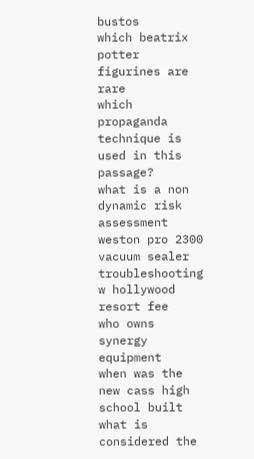bustos
which beatrix potter figurines are rare
which propaganda technique is used in this passage?
what is a non dynamic risk assessment
weston pro 2300 vacuum sealer troubleshooting
w hollywood resort fee
who owns synergy equipment
when was the new cass high school built
what is considered the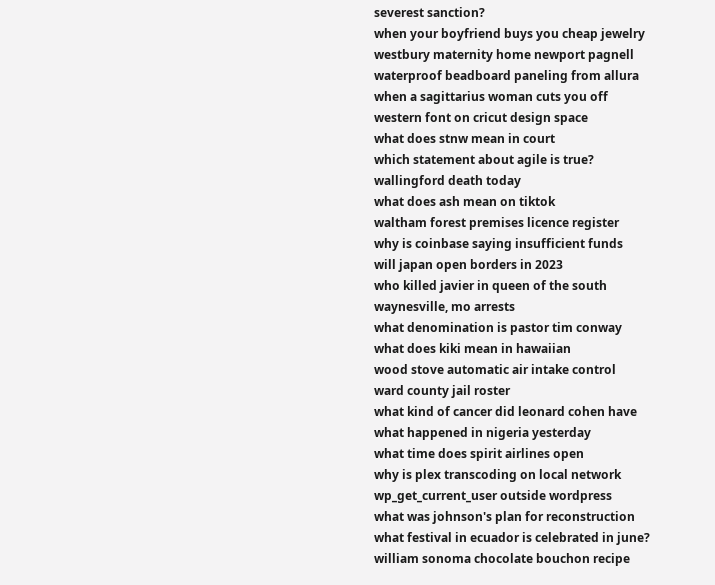severest sanction?
when your boyfriend buys you cheap jewelry
westbury maternity home newport pagnell
waterproof beadboard paneling from allura
when a sagittarius woman cuts you off
western font on cricut design space
what does stnw mean in court
which statement about agile is true?
wallingford death today
what does ash mean on tiktok
waltham forest premises licence register
why is coinbase saying insufficient funds
will japan open borders in 2023
who killed javier in queen of the south
waynesville, mo arrests
what denomination is pastor tim conway
what does kiki mean in hawaiian
wood stove automatic air intake control
ward county jail roster
what kind of cancer did leonard cohen have
what happened in nigeria yesterday
what time does spirit airlines open
why is plex transcoding on local network
wp_get_current_user outside wordpress
what was johnson's plan for reconstruction
what festival in ecuador is celebrated in june?
william sonoma chocolate bouchon recipe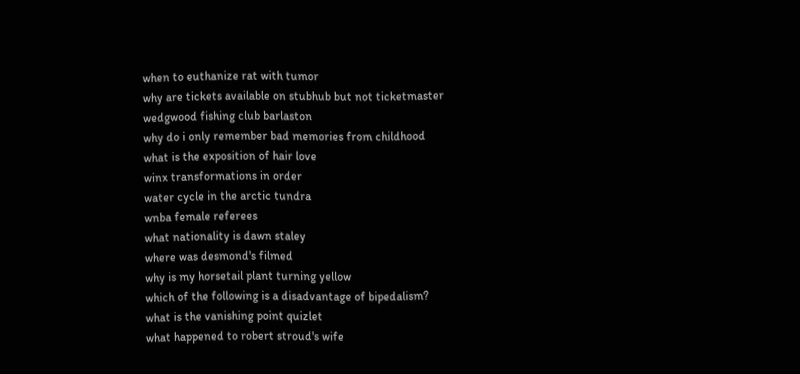when to euthanize rat with tumor
why are tickets available on stubhub but not ticketmaster
wedgwood fishing club barlaston
why do i only remember bad memories from childhood
what is the exposition of hair love
winx transformations in order
water cycle in the arctic tundra
wnba female referees
what nationality is dawn staley
where was desmond's filmed
why is my horsetail plant turning yellow
which of the following is a disadvantage of bipedalism?
what is the vanishing point quizlet
what happened to robert stroud's wife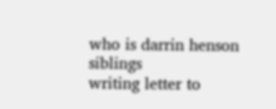who is darrin henson siblings
writing letter to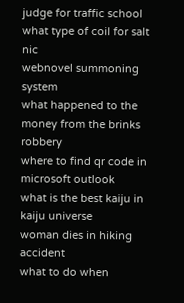judge for traffic school
what type of coil for salt nic
webnovel summoning system
what happened to the money from the brinks robbery
where to find qr code in microsoft outlook
what is the best kaiju in kaiju universe
woman dies in hiking accident
what to do when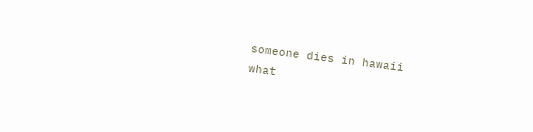someone dies in hawaii
what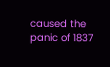caused the panic of 1837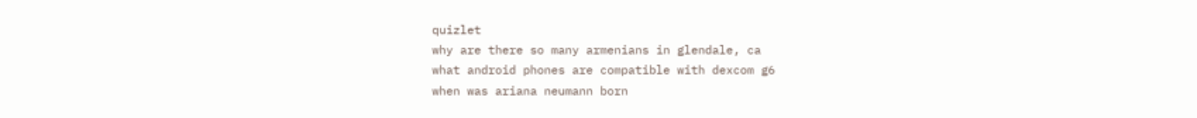quizlet
why are there so many armenians in glendale, ca
what android phones are compatible with dexcom g6
when was ariana neumann born